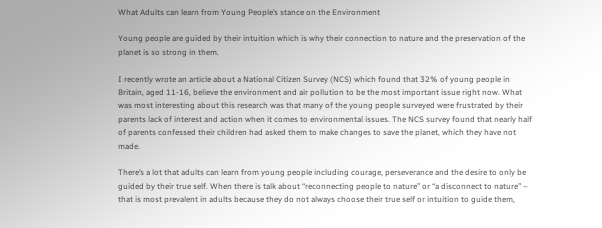What Adults can learn from Young People’s stance on the Environment

Young people are guided by their intuition which is why their connection to nature and the preservation of the planet is so strong in them.

I recently wrote an article about a National Citizen Survey (NCS) which found that 32% of young people in Britain, aged 11-16, believe the environment and air pollution to be the most important issue right now. What was most interesting about this research was that many of the young people surveyed were frustrated by their parents lack of interest and action when it comes to environmental issues. The NCS survey found that nearly half of parents confessed their children had asked them to make changes to save the planet, which they have not made.

There’s a lot that adults can learn from young people including courage, perseverance and the desire to only be guided by their true self. When there is talk about “reconnecting people to nature” or “a disconnect to nature” – that is most prevalent in adults because they do not always choose their true self or intuition to guide them,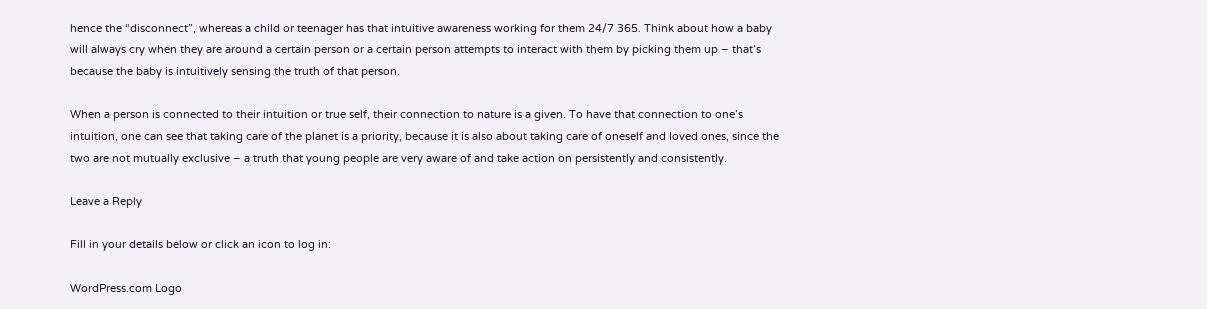hence the “disconnect”, whereas a child or teenager has that intuitive awareness working for them 24/7 365. Think about how a baby will always cry when they are around a certain person or a certain person attempts to interact with them by picking them up – that’s because the baby is intuitively sensing the truth of that person.

When a person is connected to their intuition or true self, their connection to nature is a given. To have that connection to one’s intuition, one can see that taking care of the planet is a priority, because it is also about taking care of oneself and loved ones, since the two are not mutually exclusive – a truth that young people are very aware of and take action on persistently and consistently.

Leave a Reply

Fill in your details below or click an icon to log in:

WordPress.com Logo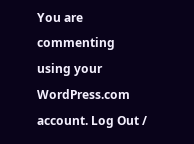You are commenting using your WordPress.com account. Log Out /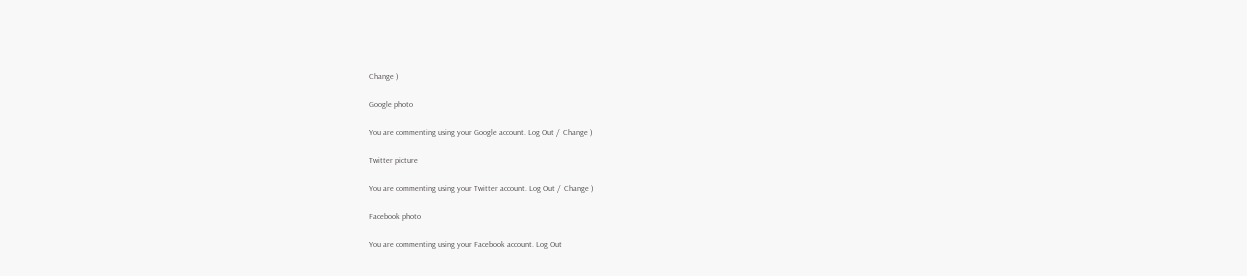Change )

Google photo

You are commenting using your Google account. Log Out /  Change )

Twitter picture

You are commenting using your Twitter account. Log Out /  Change )

Facebook photo

You are commenting using your Facebook account. Log Out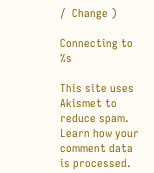/  Change )

Connecting to %s

This site uses Akismet to reduce spam. Learn how your comment data is processed.